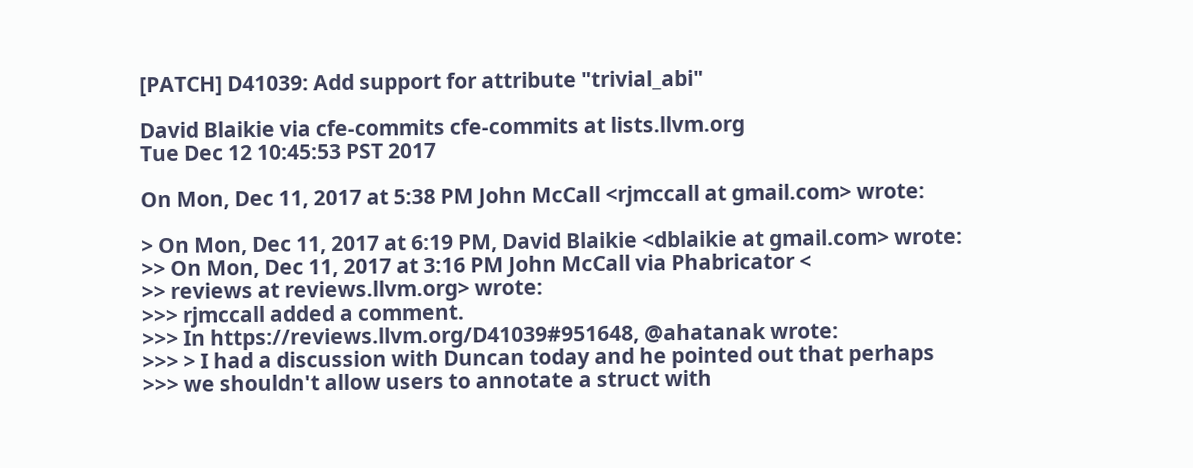[PATCH] D41039: Add support for attribute "trivial_abi"

David Blaikie via cfe-commits cfe-commits at lists.llvm.org
Tue Dec 12 10:45:53 PST 2017

On Mon, Dec 11, 2017 at 5:38 PM John McCall <rjmccall at gmail.com> wrote:

> On Mon, Dec 11, 2017 at 6:19 PM, David Blaikie <dblaikie at gmail.com> wrote:
>> On Mon, Dec 11, 2017 at 3:16 PM John McCall via Phabricator <
>> reviews at reviews.llvm.org> wrote:
>>> rjmccall added a comment.
>>> In https://reviews.llvm.org/D41039#951648, @ahatanak wrote:
>>> > I had a discussion with Duncan today and he pointed out that perhaps
>>> we shouldn't allow users to annotate a struct with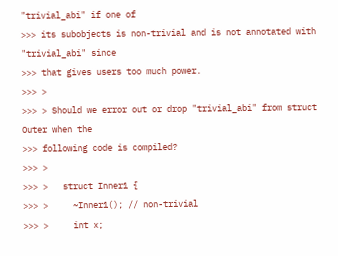"trivial_abi" if one of
>>> its subobjects is non-trivial and is not annotated with "trivial_abi" since
>>> that gives users too much power.
>>> >
>>> > Should we error out or drop "trivial_abi" from struct Outer when the
>>> following code is compiled?
>>> >
>>> >   struct Inner1 {
>>> >     ~Inner1(); // non-trivial
>>> >     int x;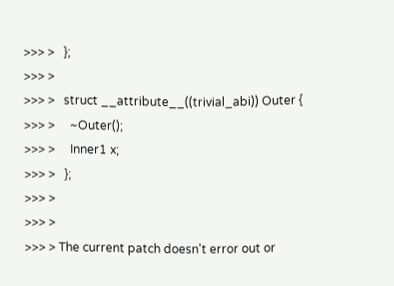>>> >   };
>>> >
>>> >   struct __attribute__((trivial_abi)) Outer {
>>> >     ~Outer();
>>> >     Inner1 x;
>>> >   };
>>> >
>>> >
>>> > The current patch doesn't error out or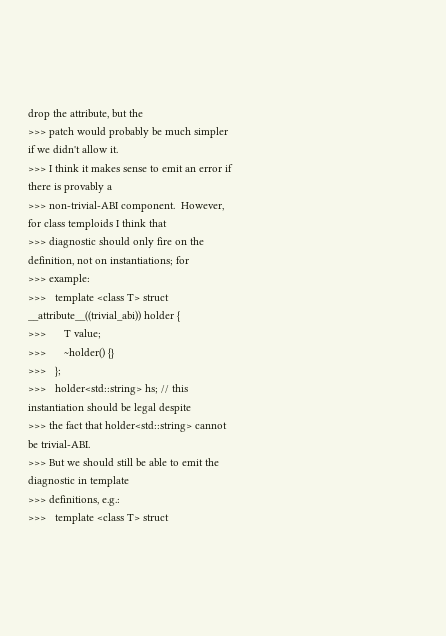drop the attribute, but the
>>> patch would probably be much simpler if we didn't allow it.
>>> I think it makes sense to emit an error if there is provably a
>>> non-trivial-ABI component.  However, for class temploids I think that
>>> diagnostic should only fire on the definition, not on instantiations; for
>>> example:
>>>   template <class T> struct __attribute__((trivial_abi)) holder {
>>>      T value;
>>>      ~holder() {}
>>>   };
>>>   holder<std::string> hs; // this instantiation should be legal despite
>>> the fact that holder<std::string> cannot be trivial-ABI.
>>> But we should still be able to emit the diagnostic in template
>>> definitions, e.g.:
>>>   template <class T> struct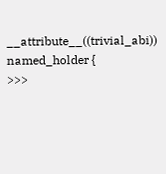__attribute__((trivial_abi)) named_holder {
>>>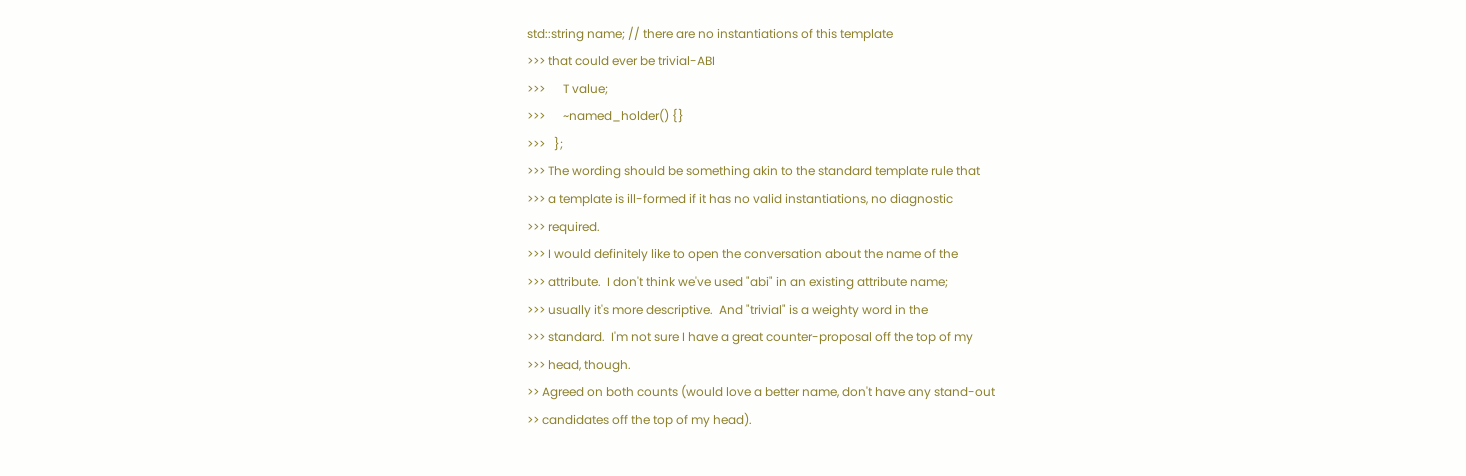std::string name; // there are no instantiations of this template
>>> that could ever be trivial-ABI
>>>      T value;
>>>      ~named_holder() {}
>>>   };
>>> The wording should be something akin to the standard template rule that
>>> a template is ill-formed if it has no valid instantiations, no diagnostic
>>> required.
>>> I would definitely like to open the conversation about the name of the
>>> attribute.  I don't think we've used "abi" in an existing attribute name;
>>> usually it's more descriptive.  And "trivial" is a weighty word in the
>>> standard.  I'm not sure I have a great counter-proposal off the top of my
>>> head, though.
>> Agreed on both counts (would love a better name, don't have any stand-out
>> candidates off the top of my head).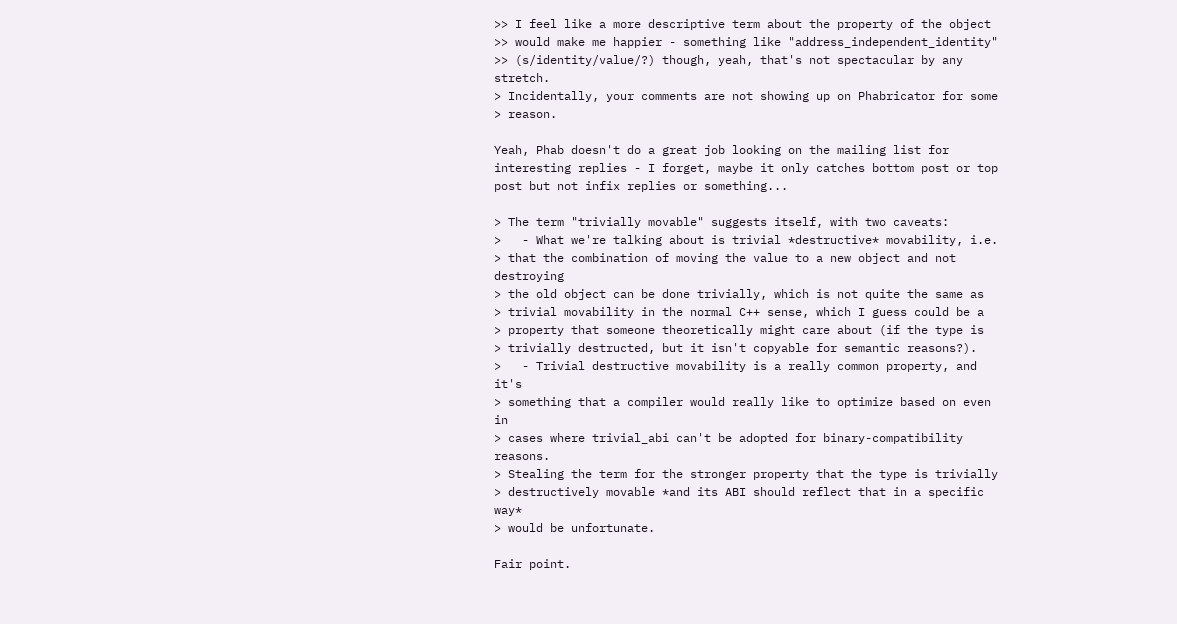>> I feel like a more descriptive term about the property of the object
>> would make me happier - something like "address_independent_identity"
>> (s/identity/value/?) though, yeah, that's not spectacular by any stretch.
> Incidentally, your comments are not showing up on Phabricator for some
> reason.

Yeah, Phab doesn't do a great job looking on the mailing list for
interesting replies - I forget, maybe it only catches bottom post or top
post but not infix replies or something...

> The term "trivially movable" suggests itself, with two caveats:
>   - What we're talking about is trivial *destructive* movability, i.e.
> that the combination of moving the value to a new object and not destroying
> the old object can be done trivially, which is not quite the same as
> trivial movability in the normal C++ sense, which I guess could be a
> property that someone theoretically might care about (if the type is
> trivially destructed, but it isn't copyable for semantic reasons?).
>   - Trivial destructive movability is a really common property, and it's
> something that a compiler would really like to optimize based on even in
> cases where trivial_abi can't be adopted for binary-compatibility reasons.
> Stealing the term for the stronger property that the type is trivially
> destructively movable *and its ABI should reflect that in a specific way*
> would be unfortunate.

Fair point.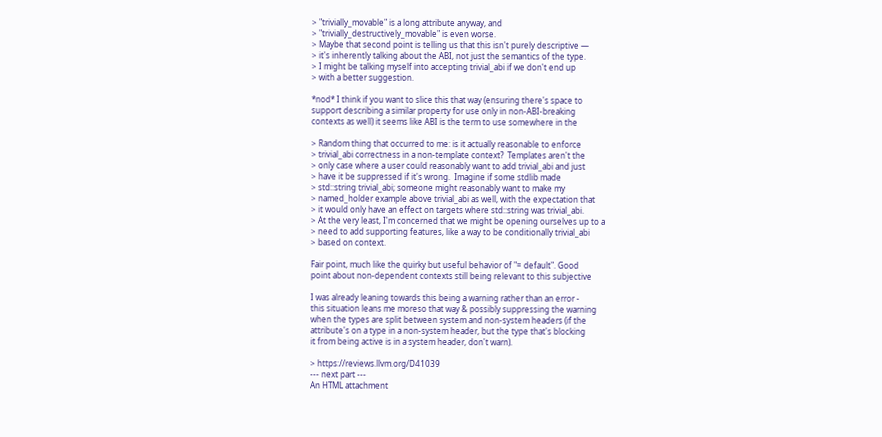> "trivially_movable" is a long attribute anyway, and
> "trivially_destructively_movable" is even worse.
> Maybe that second point is telling us that this isn't purely descriptive —
> it's inherently talking about the ABI, not just the semantics of the type.
> I might be talking myself into accepting trivial_abi if we don't end up
> with a better suggestion.

*nod* I think if you want to slice this that way (ensuring there's space to
support describing a similar property for use only in non-ABI-breaking
contexts as well) it seems like ABI is the term to use somewhere in the

> Random thing that occurred to me: is it actually reasonable to enforce
> trivial_abi correctness in a non-template context?  Templates aren't the
> only case where a user could reasonably want to add trivial_abi and just
> have it be suppressed if it's wrong.  Imagine if some stdlib made
> std::string trivial_abi; someone might reasonably want to make my
> named_holder example above trivial_abi as well, with the expectation that
> it would only have an effect on targets where std::string was trivial_abi.
> At the very least, I'm concerned that we might be opening ourselves up to a
> need to add supporting features, like a way to be conditionally trivial_abi
> based on context.

Fair point, much like the quirky but useful behavior of "= default". Good
point about non-dependent contexts still being relevant to this subjective

I was already leaning towards this being a warning rather than an error -
this situation leans me moreso that way & possibly suppressing the warning
when the types are split between system and non-system headers (if the
attribute's on a type in a non-system header, but the type that's blocking
it from being active is in a system header, don't warn).

> https://reviews.llvm.org/D41039
--- next part ---
An HTML attachment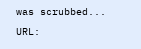was scrubbed...
URL: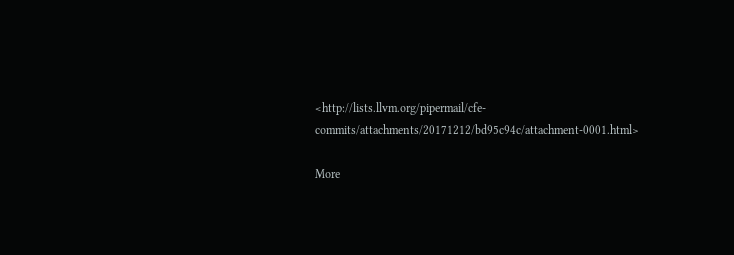<http://lists.llvm.org/pipermail/cfe-commits/attachments/20171212/bd95c94c/attachment-0001.html>

More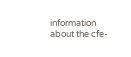information about the cfe-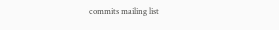commits mailing list